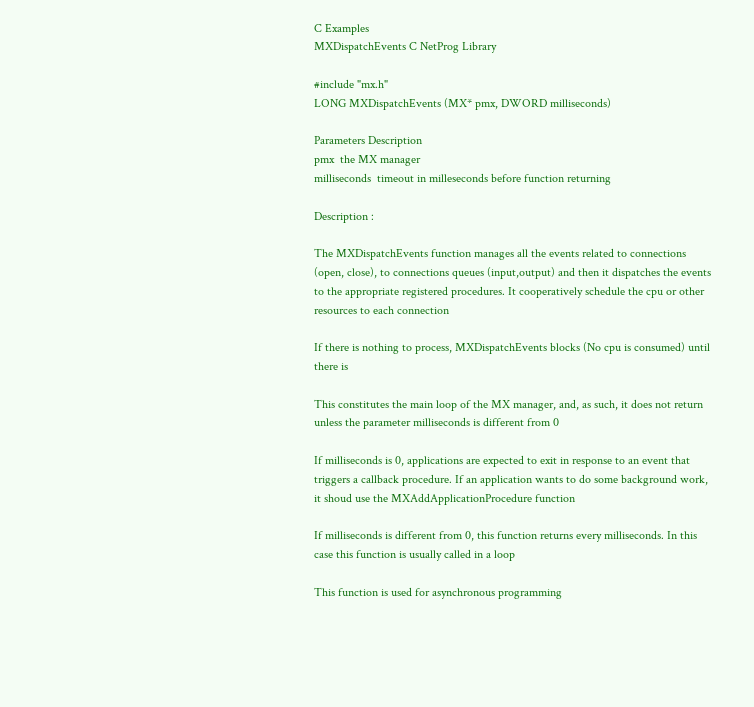C Examples
MXDispatchEvents C NetProg Library

#include "mx.h"
LONG MXDispatchEvents (MX* pmx, DWORD milliseconds)

Parameters Description
pmx  the MX manager
milliseconds  timeout in milleseconds before function returning

Description :

The MXDispatchEvents function manages all the events related to connections (open, close), to connections queues (input,output) and then it dispatches the events to the appropriate registered procedures. It cooperatively schedule the cpu or other resources to each connection

If there is nothing to process, MXDispatchEvents blocks (No cpu is consumed) until there is

This constitutes the main loop of the MX manager, and, as such, it does not return unless the parameter milliseconds is different from 0

If milliseconds is 0, applications are expected to exit in response to an event that triggers a callback procedure. If an application wants to do some background work, it shoud use the MXAddApplicationProcedure function

If milliseconds is different from 0, this function returns every milliseconds. In this case this function is usually called in a loop

This function is used for asynchronous programming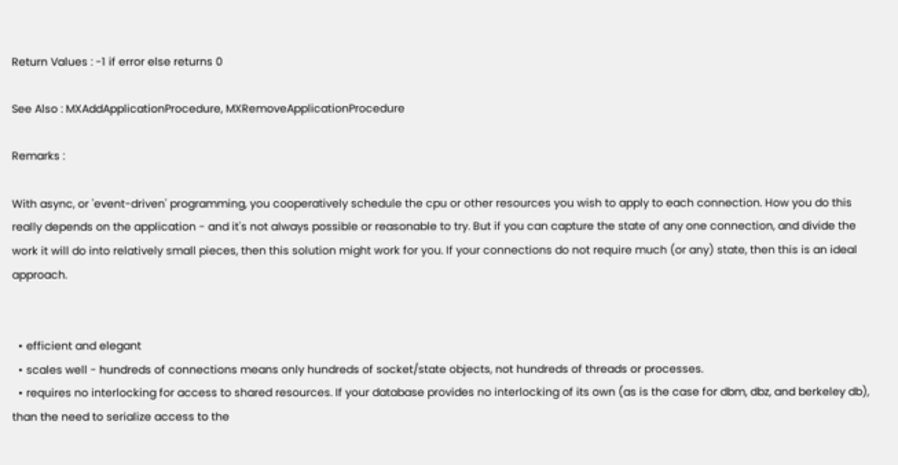Return Values : -1 if error else returns 0

See Also : MXAddApplicationProcedure, MXRemoveApplicationProcedure

Remarks :

With async, or 'event-driven' programming, you cooperatively schedule the cpu or other resources you wish to apply to each connection. How you do this really depends on the application - and it's not always possible or reasonable to try. But if you can capture the state of any one connection, and divide the work it will do into relatively small pieces, then this solution might work for you. If your connections do not require much (or any) state, then this is an ideal approach.


  • efficient and elegant
  • scales well - hundreds of connections means only hundreds of socket/state objects, not hundreds of threads or processes.
  • requires no interlocking for access to shared resources. If your database provides no interlocking of its own (as is the case for dbm, dbz, and berkeley db), than the need to serialize access to the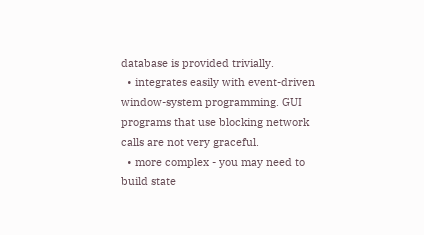database is provided trivially.
  • integrates easily with event-driven window-system programming. GUI programs that use blocking network calls are not very graceful.
  • more complex - you may need to build state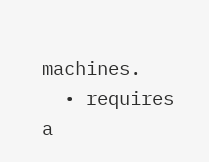machines.
  • requires a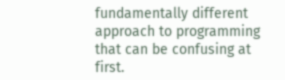fundamentally different approach to programming that can be confusing at first.